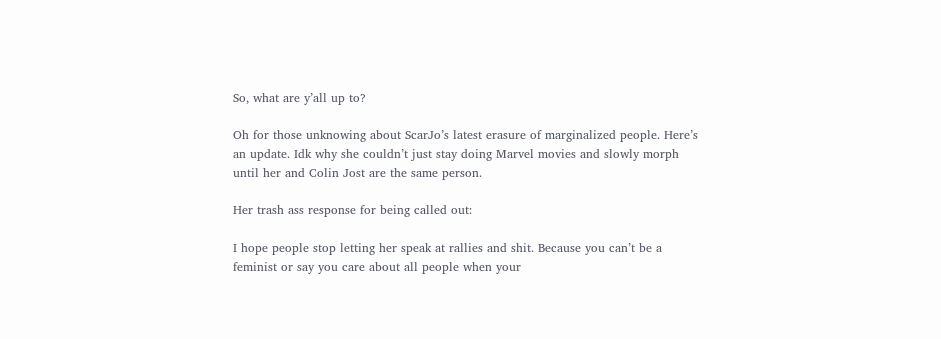So, what are y’all up to?

Oh for those unknowing about ScarJo’s latest erasure of marginalized people. Here’s an update. Idk why she couldn’t just stay doing Marvel movies and slowly morph until her and Colin Jost are the same person.

Her trash ass response for being called out:

I hope people stop letting her speak at rallies and shit. Because you can’t be a feminist or say you care about all people when your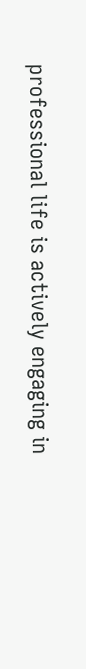professional life is actively engaging in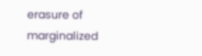erasure of marginalized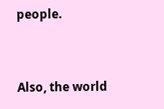people.


Also, the world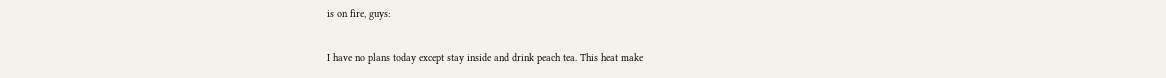is on fire, guys:

I have no plans today except stay inside and drink peach tea. This heat make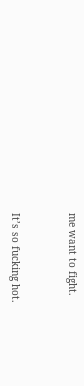me want to fight.


It’s so fucking hot.